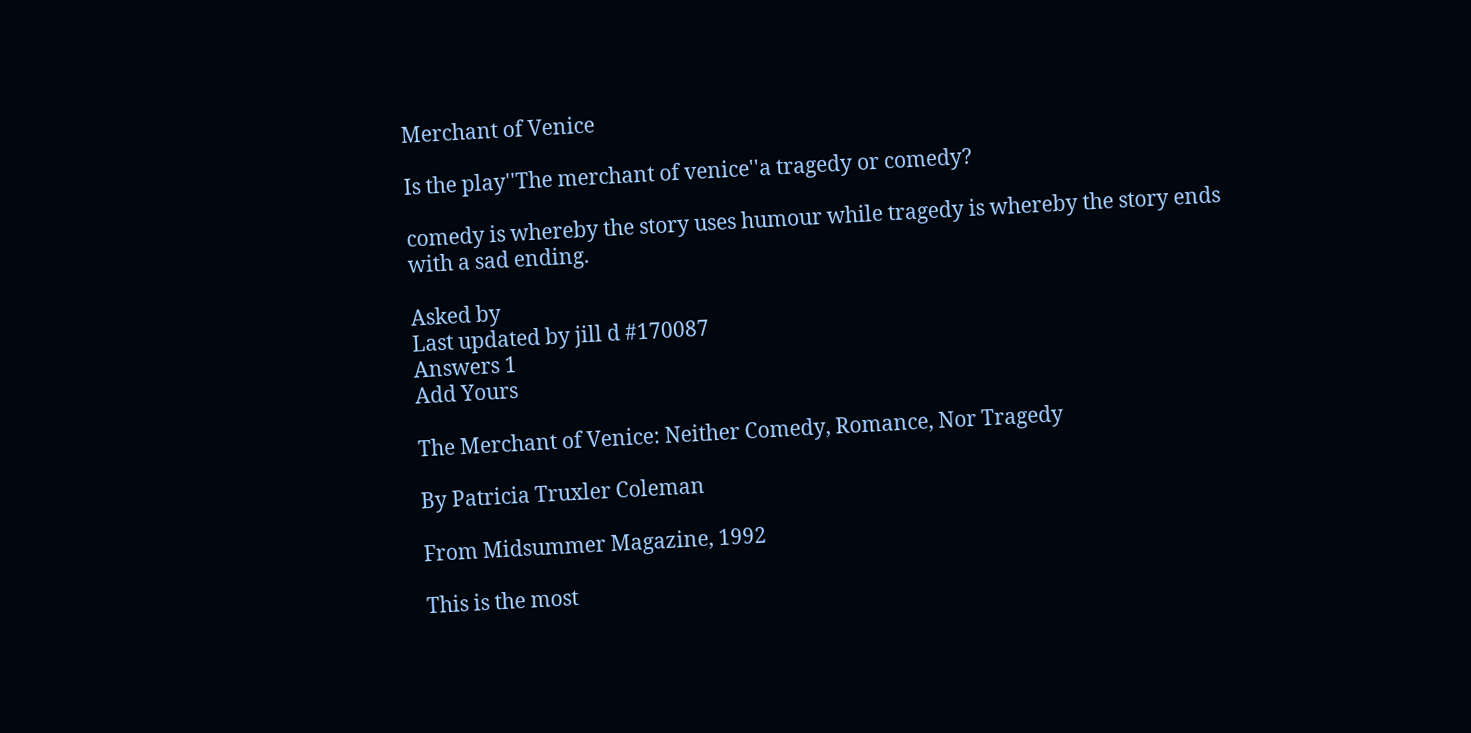Merchant of Venice

Is the play''The merchant of venice''a tragedy or comedy?

comedy is whereby the story uses humour while tragedy is whereby the story ends with a sad ending.

Asked by
Last updated by jill d #170087
Answers 1
Add Yours

The Merchant of Venice: Neither Comedy, Romance, Nor Tragedy

By Patricia Truxler Coleman

From Midsummer Magazine, 1992

This is the most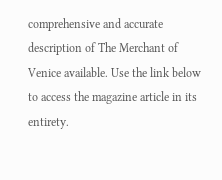comprehensive and accurate description of The Merchant of Venice available. Use the link below to access the magazine article in its entirety.